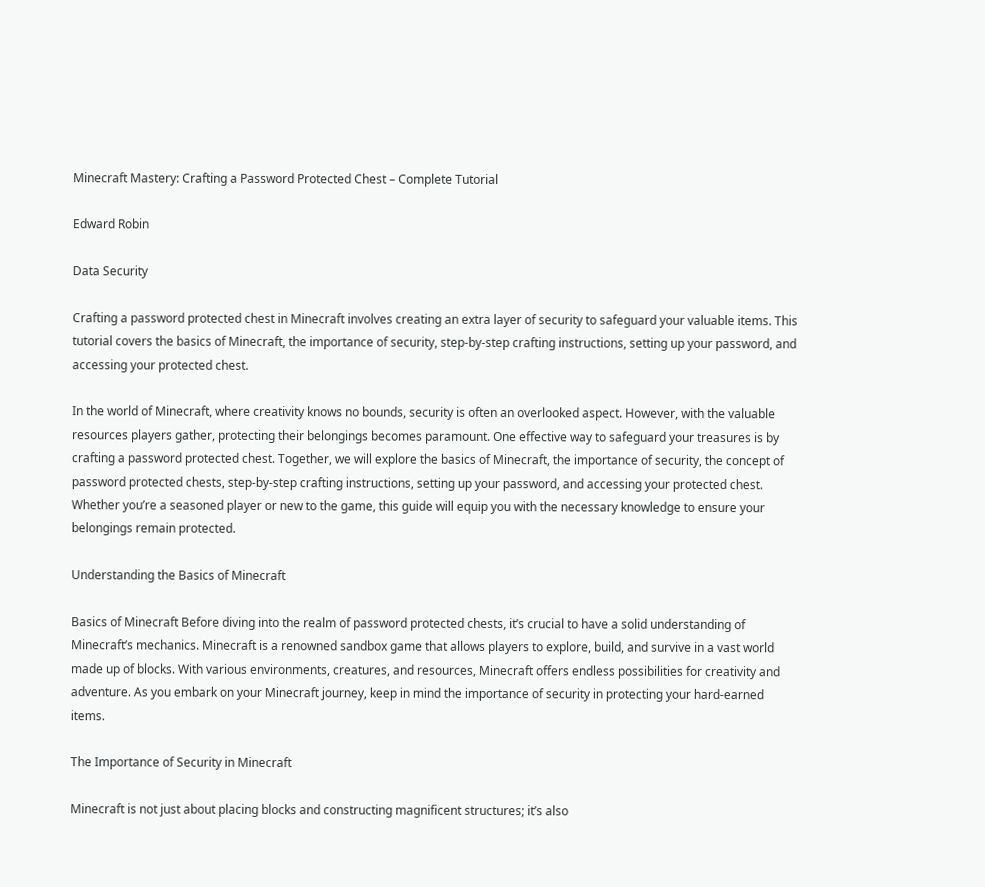Minecraft Mastery: Crafting a Password Protected Chest – Complete Tutorial

Edward Robin

Data Security

Crafting a password protected chest in Minecraft involves creating an extra layer of security to safeguard your valuable items. This tutorial covers the basics of Minecraft, the importance of security, step-by-step crafting instructions, setting up your password, and accessing your protected chest.

In the world of Minecraft, where creativity knows no bounds, security is often an overlooked aspect. However, with the valuable resources players gather, protecting their belongings becomes paramount. One effective way to safeguard your treasures is by crafting a password protected chest. Together, we will explore the basics of Minecraft, the importance of security, the concept of password protected chests, step-by-step crafting instructions, setting up your password, and accessing your protected chest. Whether you’re a seasoned player or new to the game, this guide will equip you with the necessary knowledge to ensure your belongings remain protected.

Understanding the Basics of Minecraft

Basics of Minecraft Before diving into the realm of password protected chests, it’s crucial to have a solid understanding of Minecraft’s mechanics. Minecraft is a renowned sandbox game that allows players to explore, build, and survive in a vast world made up of blocks. With various environments, creatures, and resources, Minecraft offers endless possibilities for creativity and adventure. As you embark on your Minecraft journey, keep in mind the importance of security in protecting your hard-earned items.

The Importance of Security in Minecraft

Minecraft is not just about placing blocks and constructing magnificent structures; it’s also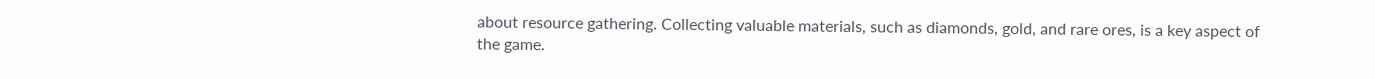about resource gathering. Collecting valuable materials, such as diamonds, gold, and rare ores, is a key aspect of the game.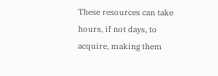These resources can take hours, if not days, to acquire, making them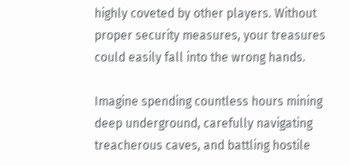highly coveted by other players. Without proper security measures, your treasures could easily fall into the wrong hands.

Imagine spending countless hours mining deep underground, carefully navigating treacherous caves, and battling hostile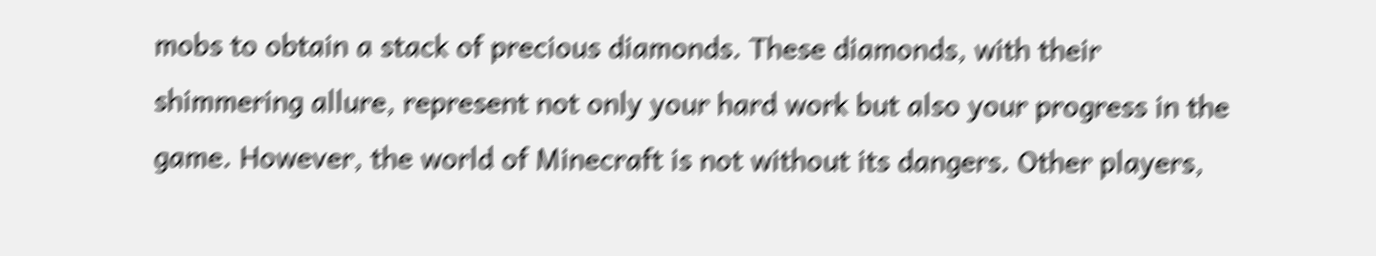mobs to obtain a stack of precious diamonds. These diamonds, with their shimmering allure, represent not only your hard work but also your progress in the game. However, the world of Minecraft is not without its dangers. Other players,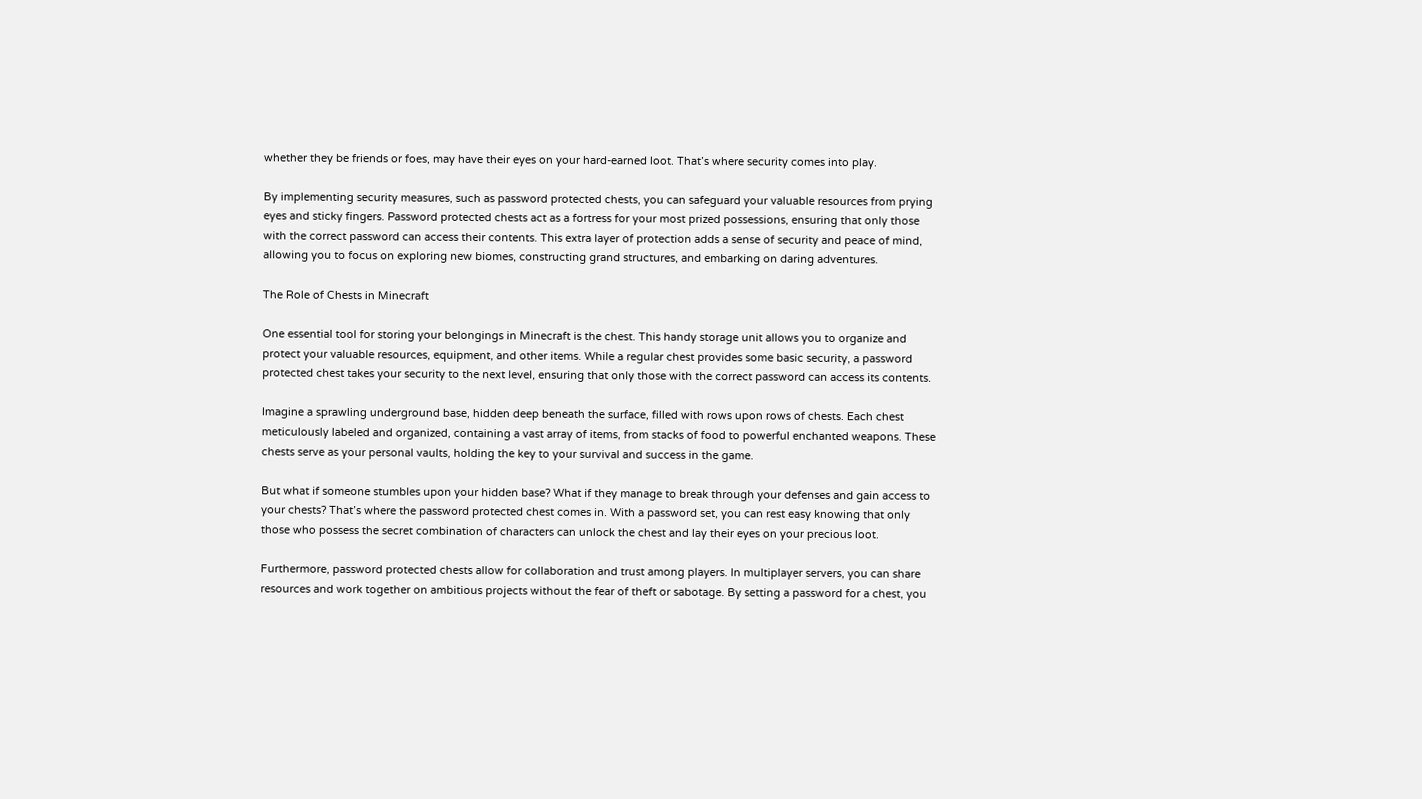whether they be friends or foes, may have their eyes on your hard-earned loot. That’s where security comes into play.

By implementing security measures, such as password protected chests, you can safeguard your valuable resources from prying eyes and sticky fingers. Password protected chests act as a fortress for your most prized possessions, ensuring that only those with the correct password can access their contents. This extra layer of protection adds a sense of security and peace of mind, allowing you to focus on exploring new biomes, constructing grand structures, and embarking on daring adventures.

The Role of Chests in Minecraft

One essential tool for storing your belongings in Minecraft is the chest. This handy storage unit allows you to organize and protect your valuable resources, equipment, and other items. While a regular chest provides some basic security, a password protected chest takes your security to the next level, ensuring that only those with the correct password can access its contents.

Imagine a sprawling underground base, hidden deep beneath the surface, filled with rows upon rows of chests. Each chest meticulously labeled and organized, containing a vast array of items, from stacks of food to powerful enchanted weapons. These chests serve as your personal vaults, holding the key to your survival and success in the game.

But what if someone stumbles upon your hidden base? What if they manage to break through your defenses and gain access to your chests? That’s where the password protected chest comes in. With a password set, you can rest easy knowing that only those who possess the secret combination of characters can unlock the chest and lay their eyes on your precious loot.

Furthermore, password protected chests allow for collaboration and trust among players. In multiplayer servers, you can share resources and work together on ambitious projects without the fear of theft or sabotage. By setting a password for a chest, you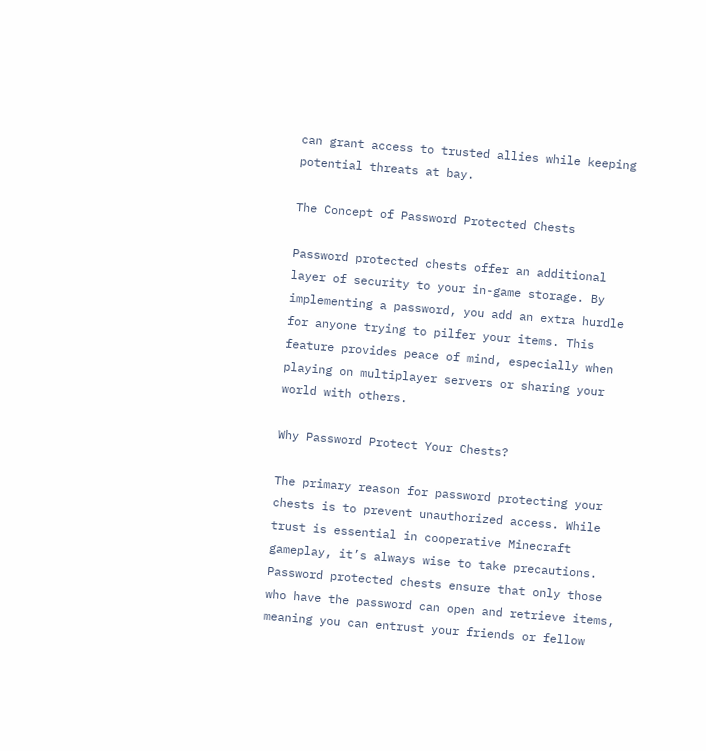can grant access to trusted allies while keeping potential threats at bay.

The Concept of Password Protected Chests

Password protected chests offer an additional layer of security to your in-game storage. By implementing a password, you add an extra hurdle for anyone trying to pilfer your items. This feature provides peace of mind, especially when playing on multiplayer servers or sharing your world with others.

Why Password Protect Your Chests?

The primary reason for password protecting your chests is to prevent unauthorized access. While trust is essential in cooperative Minecraft gameplay, it’s always wise to take precautions. Password protected chests ensure that only those who have the password can open and retrieve items, meaning you can entrust your friends or fellow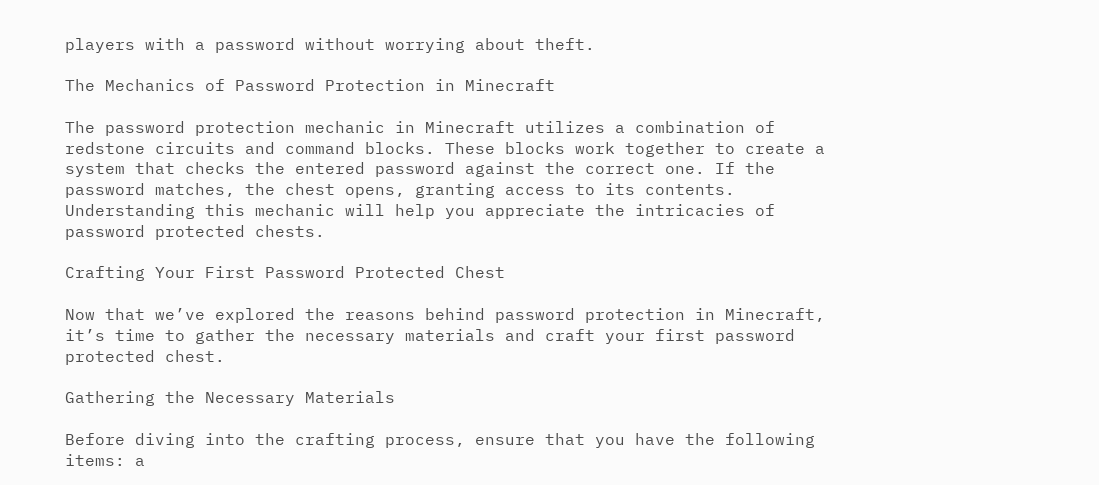players with a password without worrying about theft.

The Mechanics of Password Protection in Minecraft

The password protection mechanic in Minecraft utilizes a combination of redstone circuits and command blocks. These blocks work together to create a system that checks the entered password against the correct one. If the password matches, the chest opens, granting access to its contents. Understanding this mechanic will help you appreciate the intricacies of password protected chests.

Crafting Your First Password Protected Chest

Now that we’ve explored the reasons behind password protection in Minecraft, it’s time to gather the necessary materials and craft your first password protected chest.

Gathering the Necessary Materials

Before diving into the crafting process, ensure that you have the following items: a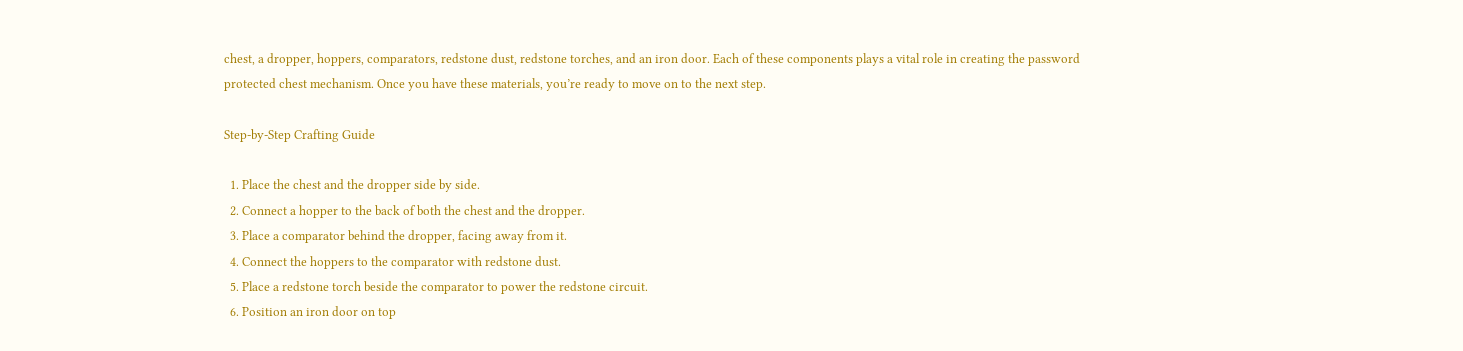chest, a dropper, hoppers, comparators, redstone dust, redstone torches, and an iron door. Each of these components plays a vital role in creating the password protected chest mechanism. Once you have these materials, you’re ready to move on to the next step.

Step-by-Step Crafting Guide

  1. Place the chest and the dropper side by side.
  2. Connect a hopper to the back of both the chest and the dropper.
  3. Place a comparator behind the dropper, facing away from it.
  4. Connect the hoppers to the comparator with redstone dust.
  5. Place a redstone torch beside the comparator to power the redstone circuit.
  6. Position an iron door on top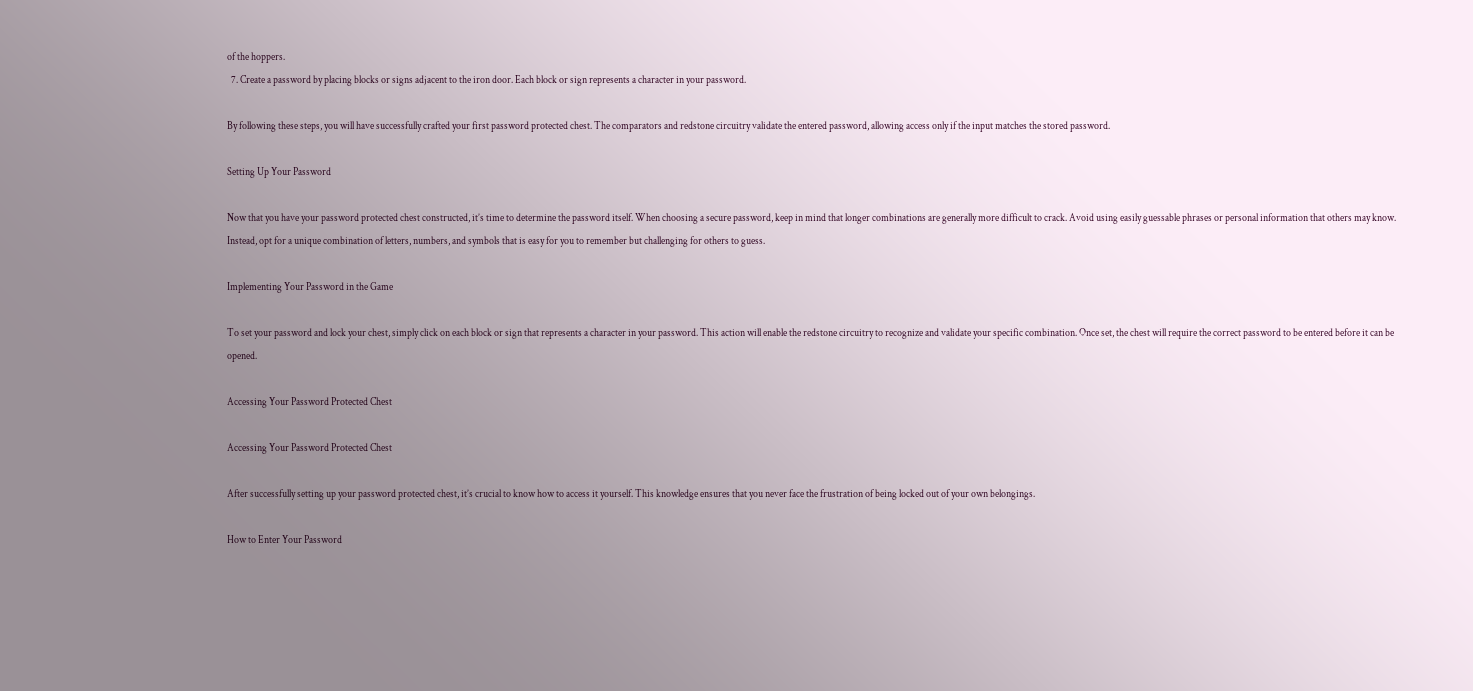of the hoppers.
  7. Create a password by placing blocks or signs adjacent to the iron door. Each block or sign represents a character in your password.

By following these steps, you will have successfully crafted your first password protected chest. The comparators and redstone circuitry validate the entered password, allowing access only if the input matches the stored password.

Setting Up Your Password

Now that you have your password protected chest constructed, it’s time to determine the password itself. When choosing a secure password, keep in mind that longer combinations are generally more difficult to crack. Avoid using easily guessable phrases or personal information that others may know. Instead, opt for a unique combination of letters, numbers, and symbols that is easy for you to remember but challenging for others to guess.

Implementing Your Password in the Game

To set your password and lock your chest, simply click on each block or sign that represents a character in your password. This action will enable the redstone circuitry to recognize and validate your specific combination. Once set, the chest will require the correct password to be entered before it can be opened.

Accessing Your Password Protected Chest

Accessing Your Password Protected Chest

After successfully setting up your password protected chest, it’s crucial to know how to access it yourself. This knowledge ensures that you never face the frustration of being locked out of your own belongings.

How to Enter Your Password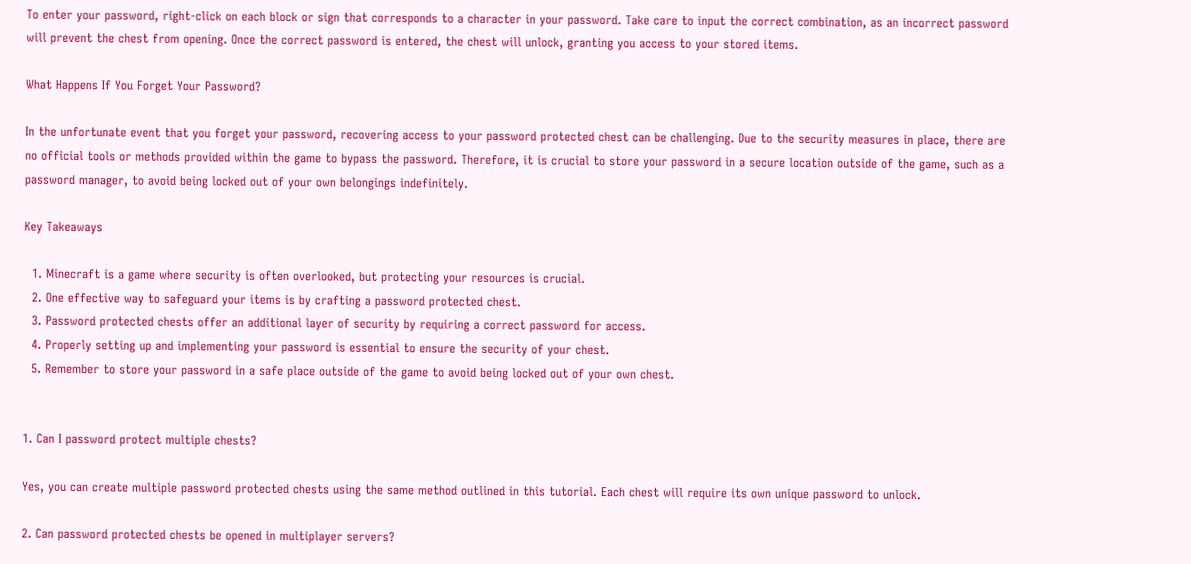To enter your password, right-click on each block or sign that corresponds to a character in your password. Take care to input the correct combination, as an incorrect password will prevent the chest from opening. Once the correct password is entered, the chest will unlock, granting you access to your stored items.

What Happens If You Forget Your Password?

In the unfortunate event that you forget your password, recovering access to your password protected chest can be challenging. Due to the security measures in place, there are no official tools or methods provided within the game to bypass the password. Therefore, it is crucial to store your password in a secure location outside of the game, such as a password manager, to avoid being locked out of your own belongings indefinitely.

Key Takeaways

  1. Minecraft is a game where security is often overlooked, but protecting your resources is crucial.
  2. One effective way to safeguard your items is by crafting a password protected chest.
  3. Password protected chests offer an additional layer of security by requiring a correct password for access.
  4. Properly setting up and implementing your password is essential to ensure the security of your chest.
  5. Remember to store your password in a safe place outside of the game to avoid being locked out of your own chest.


1. Can I password protect multiple chests?

Yes, you can create multiple password protected chests using the same method outlined in this tutorial. Each chest will require its own unique password to unlock.

2. Can password protected chests be opened in multiplayer servers?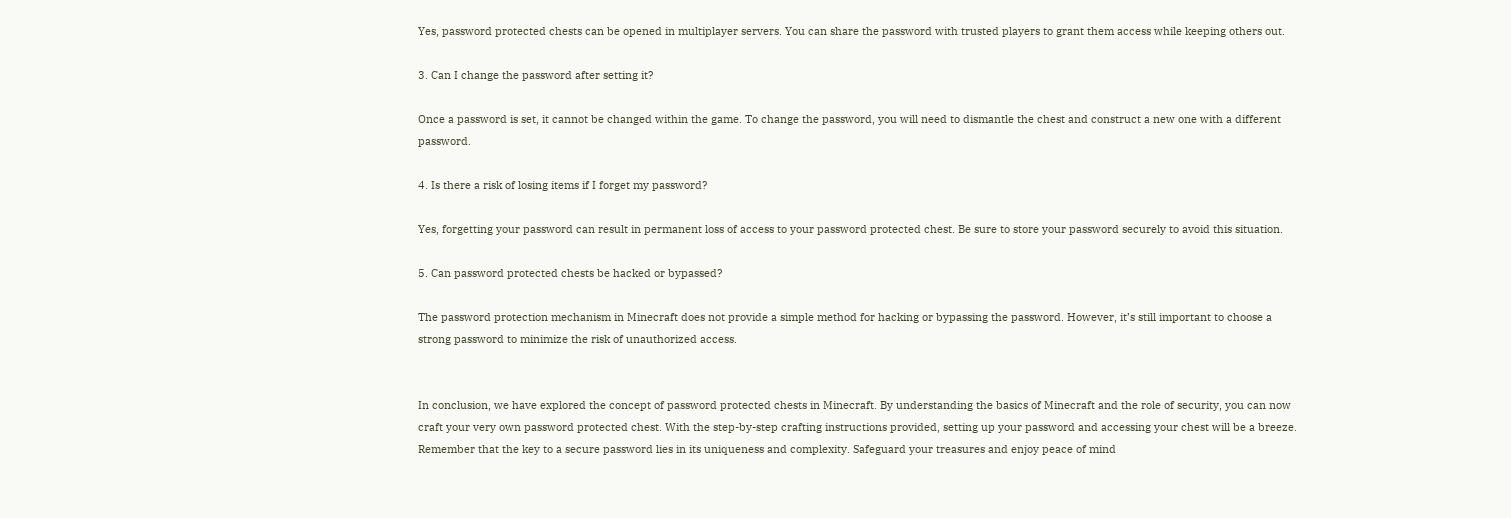Yes, password protected chests can be opened in multiplayer servers. You can share the password with trusted players to grant them access while keeping others out.

3. Can I change the password after setting it?

Once a password is set, it cannot be changed within the game. To change the password, you will need to dismantle the chest and construct a new one with a different password.

4. Is there a risk of losing items if I forget my password?

Yes, forgetting your password can result in permanent loss of access to your password protected chest. Be sure to store your password securely to avoid this situation.

5. Can password protected chests be hacked or bypassed?

The password protection mechanism in Minecraft does not provide a simple method for hacking or bypassing the password. However, it’s still important to choose a strong password to minimize the risk of unauthorized access.


In conclusion, we have explored the concept of password protected chests in Minecraft. By understanding the basics of Minecraft and the role of security, you can now craft your very own password protected chest. With the step-by-step crafting instructions provided, setting up your password and accessing your chest will be a breeze. Remember that the key to a secure password lies in its uniqueness and complexity. Safeguard your treasures and enjoy peace of mind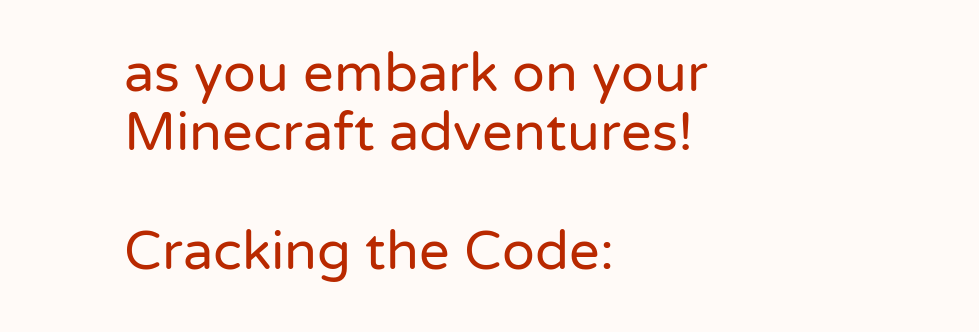as you embark on your Minecraft adventures!

Cracking the Code: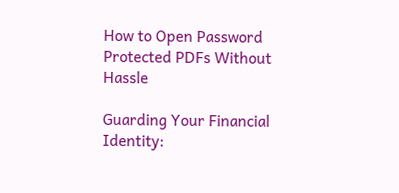How to Open Password Protected PDFs Without Hassle

Guarding Your Financial Identity: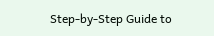Step-by-Step Guide to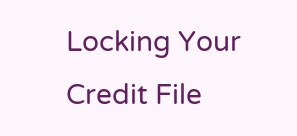Locking Your Credit File